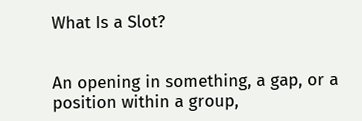What Is a Slot?


An opening in something, a gap, or a position within a group,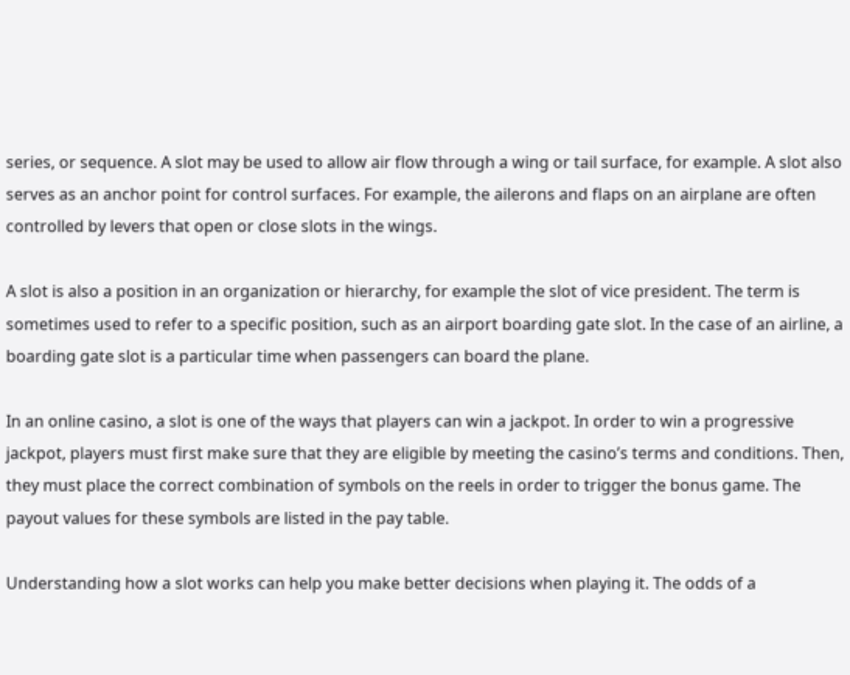series, or sequence. A slot may be used to allow air flow through a wing or tail surface, for example. A slot also serves as an anchor point for control surfaces. For example, the ailerons and flaps on an airplane are often controlled by levers that open or close slots in the wings.

A slot is also a position in an organization or hierarchy, for example the slot of vice president. The term is sometimes used to refer to a specific position, such as an airport boarding gate slot. In the case of an airline, a boarding gate slot is a particular time when passengers can board the plane.

In an online casino, a slot is one of the ways that players can win a jackpot. In order to win a progressive jackpot, players must first make sure that they are eligible by meeting the casino’s terms and conditions. Then, they must place the correct combination of symbols on the reels in order to trigger the bonus game. The payout values for these symbols are listed in the pay table.

Understanding how a slot works can help you make better decisions when playing it. The odds of a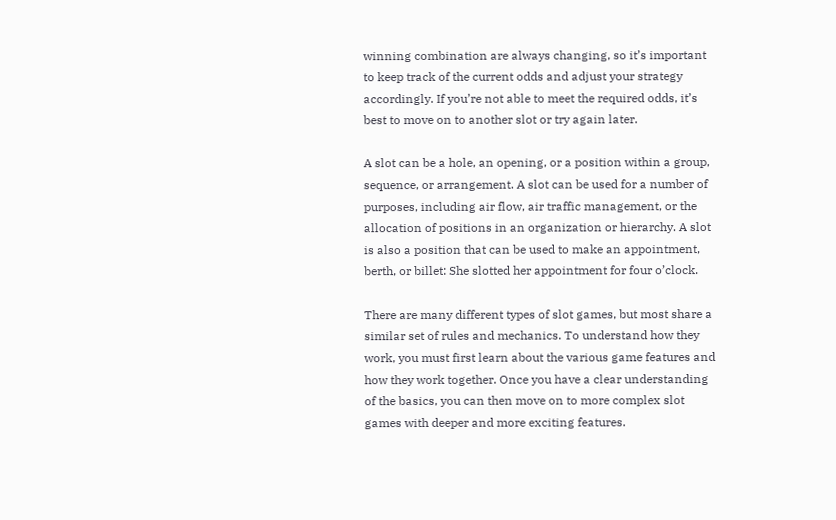winning combination are always changing, so it’s important to keep track of the current odds and adjust your strategy accordingly. If you’re not able to meet the required odds, it’s best to move on to another slot or try again later.

A slot can be a hole, an opening, or a position within a group, sequence, or arrangement. A slot can be used for a number of purposes, including air flow, air traffic management, or the allocation of positions in an organization or hierarchy. A slot is also a position that can be used to make an appointment, berth, or billet: She slotted her appointment for four o’clock.

There are many different types of slot games, but most share a similar set of rules and mechanics. To understand how they work, you must first learn about the various game features and how they work together. Once you have a clear understanding of the basics, you can then move on to more complex slot games with deeper and more exciting features.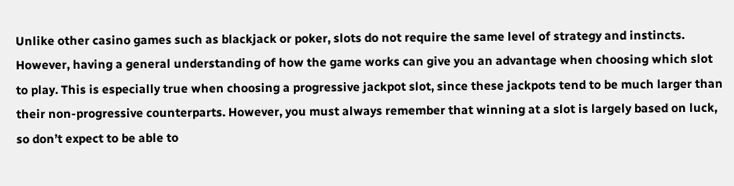Unlike other casino games such as blackjack or poker, slots do not require the same level of strategy and instincts. However, having a general understanding of how the game works can give you an advantage when choosing which slot to play. This is especially true when choosing a progressive jackpot slot, since these jackpots tend to be much larger than their non-progressive counterparts. However, you must always remember that winning at a slot is largely based on luck, so don’t expect to be able to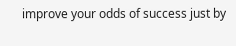improve your odds of success just by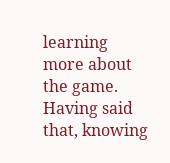learning more about the game. Having said that, knowing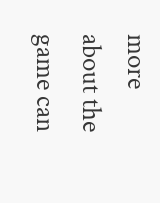more about the game can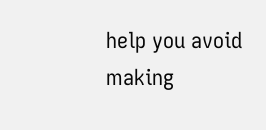help you avoid making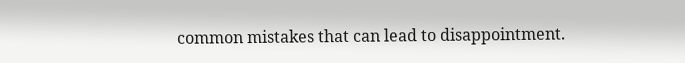common mistakes that can lead to disappointment.